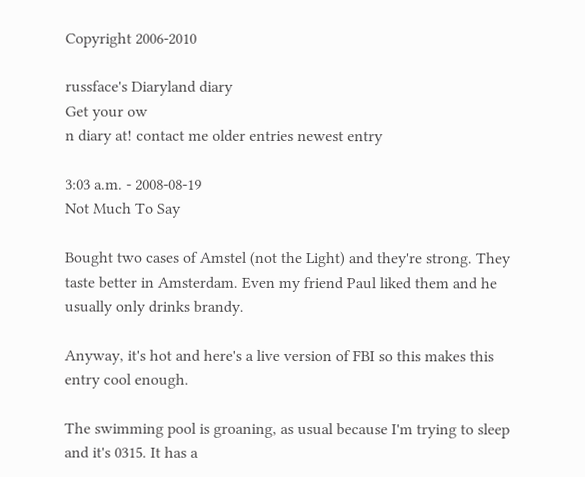Copyright 2006-2010

russface's Diaryland diary
Get your ow
n diary at! contact me older entries newest entry

3:03 a.m. - 2008-08-19
Not Much To Say

Bought two cases of Amstel (not the Light) and they're strong. They taste better in Amsterdam. Even my friend Paul liked them and he usually only drinks brandy.

Anyway, it's hot and here's a live version of FBI so this makes this entry cool enough.

The swimming pool is groaning, as usual because I'm trying to sleep and it's 0315. It has a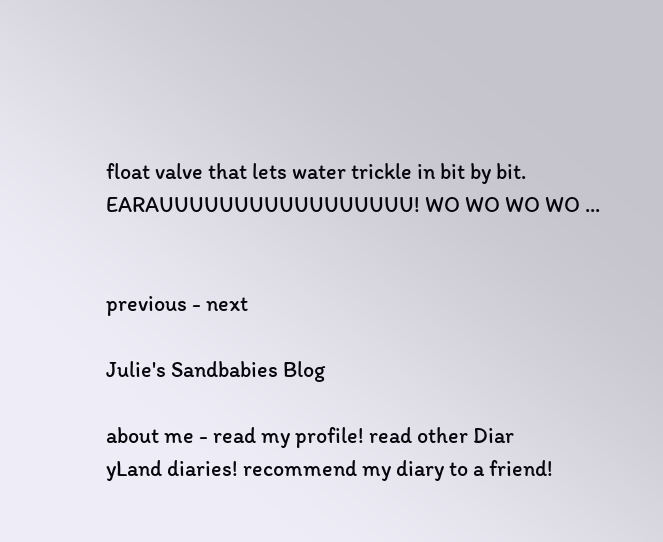float valve that lets water trickle in bit by bit. EARAUUUUUUUUUUUUUUUUU! WO WO WO WO ...


previous - next

Julie's Sandbabies Blog

about me - read my profile! read other Diar
yLand diaries! recommend my diary to a friend!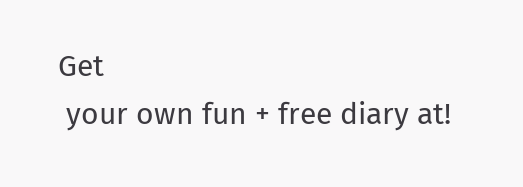Get
 your own fun + free diary at!